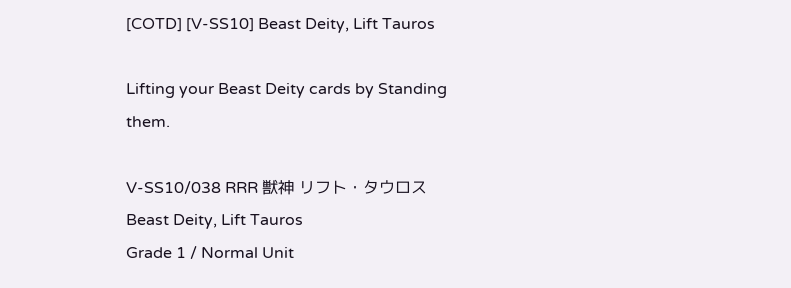[COTD] [V-SS10] Beast Deity, Lift Tauros

Lifting your Beast Deity cards by Standing them.

V-SS10/038 RRR 獣神 リフト・タウロス Beast Deity, Lift Tauros
Grade 1 / Normal Unit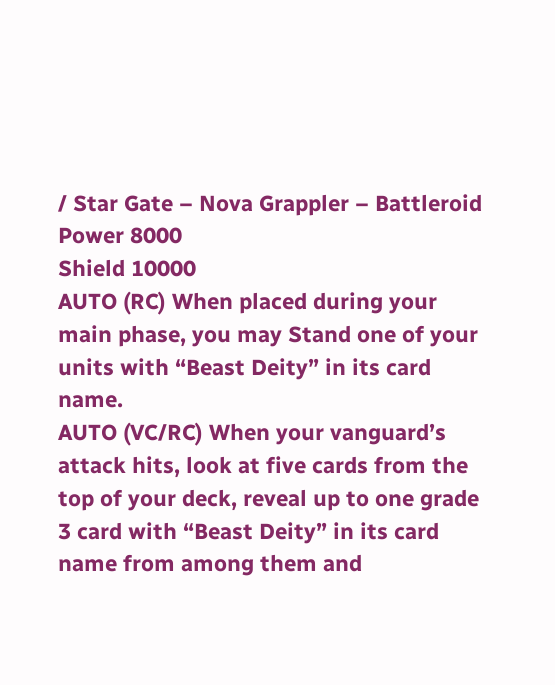/ Star Gate – Nova Grappler – Battleroid
Power 8000
Shield 10000
AUTO (RC) When placed during your main phase, you may Stand one of your units with “Beast Deity” in its card name.
AUTO (VC/RC) When your vanguard’s attack hits, look at five cards from the top of your deck, reveal up to one grade 3 card with “Beast Deity” in its card name from among them and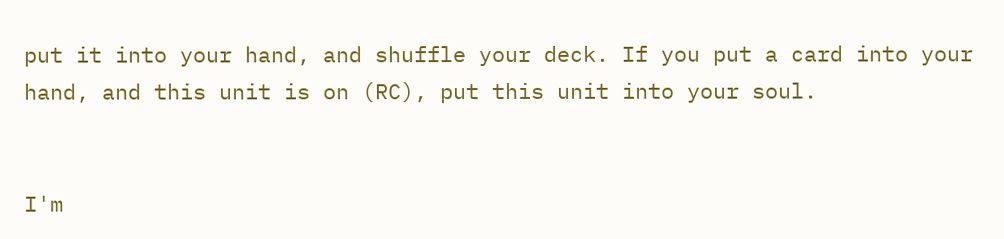put it into your hand, and shuffle your deck. If you put a card into your hand, and this unit is on (RC), put this unit into your soul.


I'm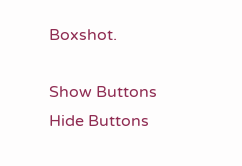Boxshot.

Show Buttons
Hide Buttons